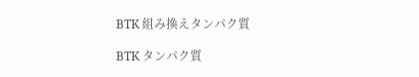BTK 組み換えタンパク質

BTK タンパク質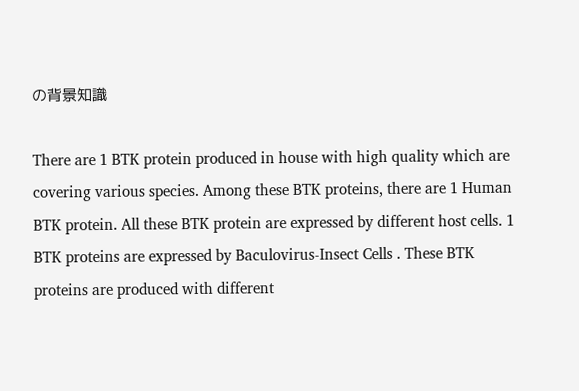の背景知識

There are 1 BTK protein produced in house with high quality which are covering various species. Among these BTK proteins, there are 1 Human BTK protein. All these BTK protein are expressed by different host cells. 1 BTK proteins are expressed by Baculovirus-Insect Cells . These BTK proteins are produced with different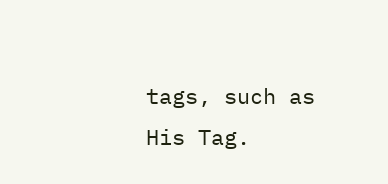tags, such as His Tag.